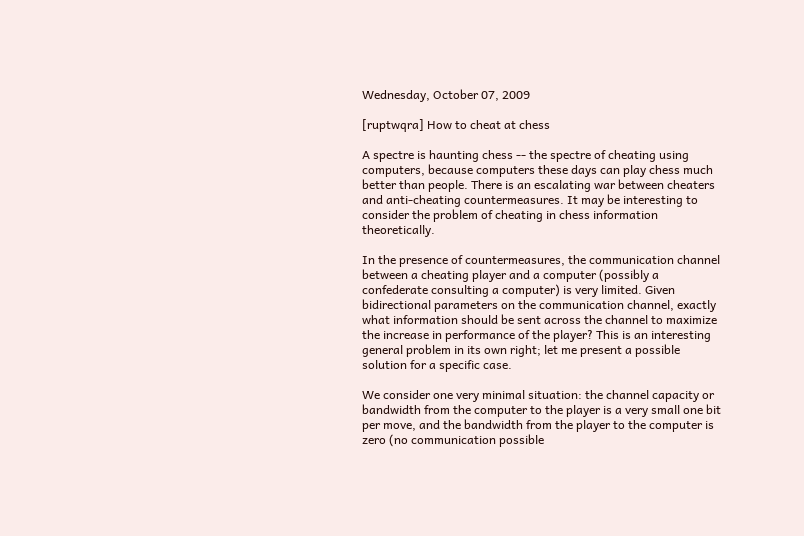Wednesday, October 07, 2009

[ruptwqra] How to cheat at chess

A spectre is haunting chess -- the spectre of cheating using computers, because computers these days can play chess much better than people. There is an escalating war between cheaters and anti-cheating countermeasures. It may be interesting to consider the problem of cheating in chess information theoretically.

In the presence of countermeasures, the communication channel between a cheating player and a computer (possibly a confederate consulting a computer) is very limited. Given bidirectional parameters on the communication channel, exactly what information should be sent across the channel to maximize the increase in performance of the player? This is an interesting general problem in its own right; let me present a possible solution for a specific case.

We consider one very minimal situation: the channel capacity or bandwidth from the computer to the player is a very small one bit per move, and the bandwidth from the player to the computer is zero (no communication possible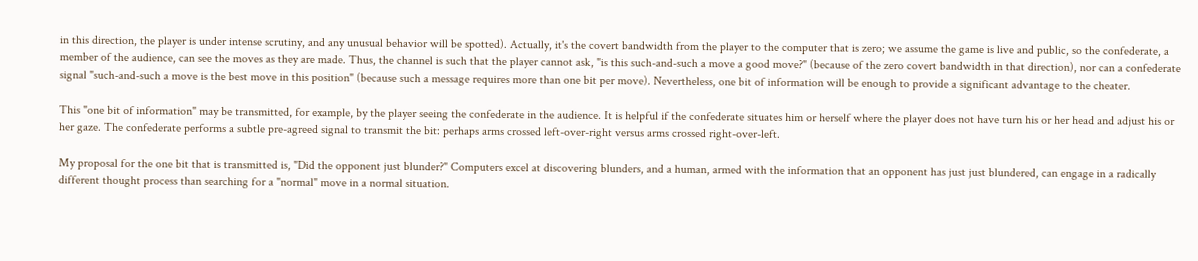in this direction, the player is under intense scrutiny, and any unusual behavior will be spotted). Actually, it's the covert bandwidth from the player to the computer that is zero; we assume the game is live and public, so the confederate, a member of the audience, can see the moves as they are made. Thus, the channel is such that the player cannot ask, "is this such-and-such a move a good move?" (because of the zero covert bandwidth in that direction), nor can a confederate signal "such-and-such a move is the best move in this position" (because such a message requires more than one bit per move). Nevertheless, one bit of information will be enough to provide a significant advantage to the cheater.

This "one bit of information" may be transmitted, for example, by the player seeing the confederate in the audience. It is helpful if the confederate situates him or herself where the player does not have turn his or her head and adjust his or her gaze. The confederate performs a subtle pre-agreed signal to transmit the bit: perhaps arms crossed left-over-right versus arms crossed right-over-left.

My proposal for the one bit that is transmitted is, "Did the opponent just blunder?" Computers excel at discovering blunders, and a human, armed with the information that an opponent has just just blundered, can engage in a radically different thought process than searching for a "normal" move in a normal situation.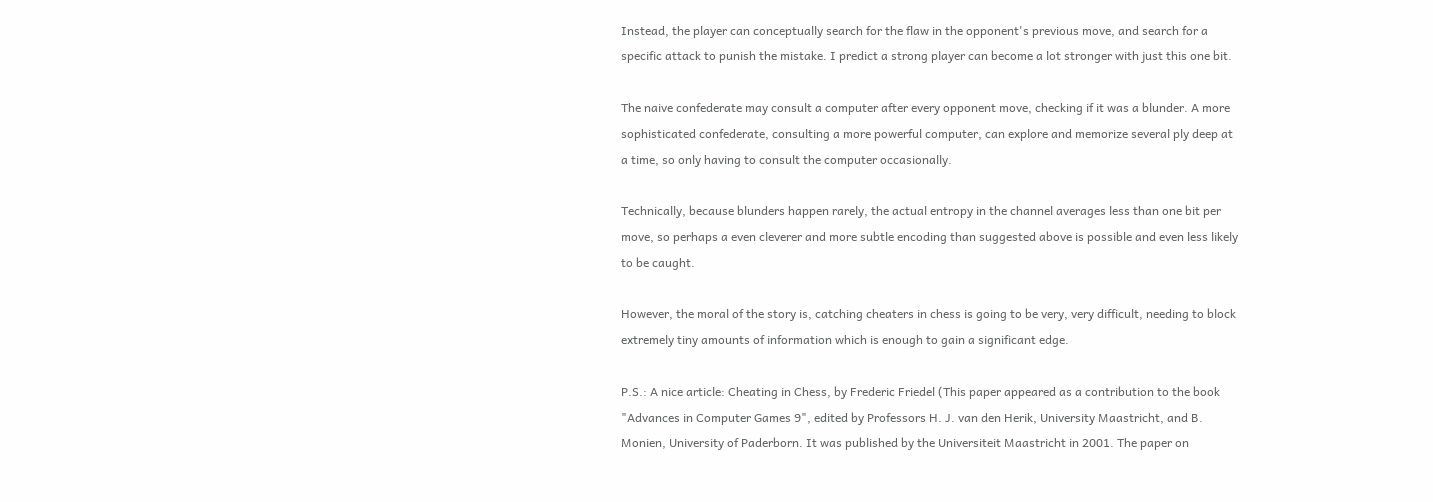Instead, the player can conceptually search for the flaw in the opponent's previous move, and search for a specific attack to punish the mistake. I predict a strong player can become a lot stronger with just this one bit.

The naive confederate may consult a computer after every opponent move, checking if it was a blunder. A more sophisticated confederate, consulting a more powerful computer, can explore and memorize several ply deep at a time, so only having to consult the computer occasionally.

Technically, because blunders happen rarely, the actual entropy in the channel averages less than one bit per move, so perhaps a even cleverer and more subtle encoding than suggested above is possible and even less likely to be caught.

However, the moral of the story is, catching cheaters in chess is going to be very, very difficult, needing to block extremely tiny amounts of information which is enough to gain a significant edge.

P.S.: A nice article: Cheating in Chess, by Frederic Friedel (This paper appeared as a contribution to the book "Advances in Computer Games 9", edited by Professors H. J. van den Herik, University Maastricht, and B. Monien, University of Paderborn. It was published by the Universiteit Maastricht in 2001. The paper on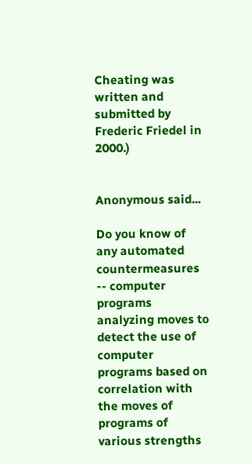Cheating was written and submitted by Frederic Friedel in 2000.)


Anonymous said...

Do you know of any automated countermeasures -- computer programs analyzing moves to detect the use of computer programs based on correlation with the moves of programs of various strengths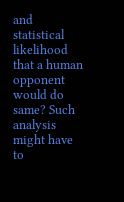and statistical likelihood that a human opponent would do same? Such analysis might have to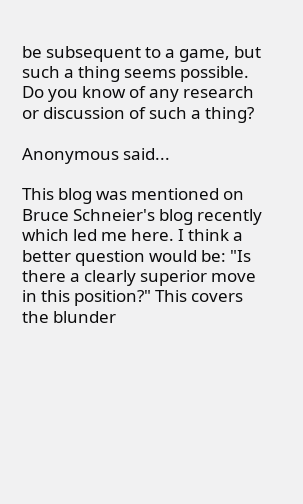be subsequent to a game, but such a thing seems possible. Do you know of any research or discussion of such a thing?

Anonymous said...

This blog was mentioned on Bruce Schneier's blog recently which led me here. I think a better question would be: "Is there a clearly superior move in this position?" This covers the blunder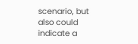scenario, but also could indicate a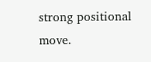strong positional move.